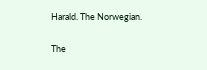Harald. The Norwegian.

The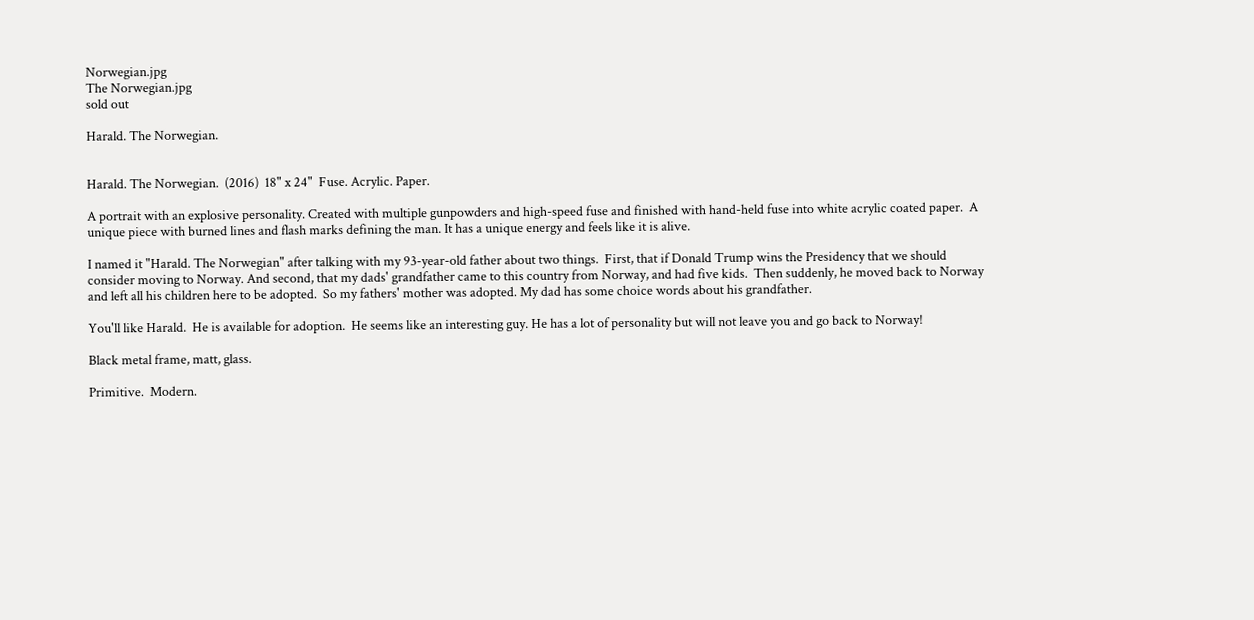Norwegian.jpg
The Norwegian.jpg
sold out

Harald. The Norwegian.


Harald. The Norwegian.  (2016)  18" x 24"  Fuse. Acrylic. Paper.

A portrait with an explosive personality. Created with multiple gunpowders and high-speed fuse and finished with hand-held fuse into white acrylic coated paper.  A unique piece with burned lines and flash marks defining the man. It has a unique energy and feels like it is alive.

I named it "Harald. The Norwegian" after talking with my 93-year-old father about two things.  First, that if Donald Trump wins the Presidency that we should consider moving to Norway. And second, that my dads' grandfather came to this country from Norway, and had five kids.  Then suddenly, he moved back to Norway and left all his children here to be adopted.  So my fathers' mother was adopted. My dad has some choice words about his grandfather.

You'll like Harald.  He is available for adoption.  He seems like an interesting guy. He has a lot of personality but will not leave you and go back to Norway!

Black metal frame, matt, glass.

Primitive.  Modern.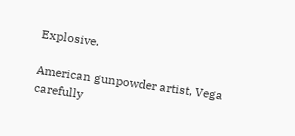Explosive.

American gunpowder artist, Vega carefully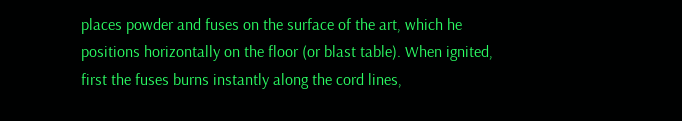places powder and fuses on the surface of the art, which he positions horizontally on the floor (or blast table). When ignited, first the fuses burns instantly along the cord lines,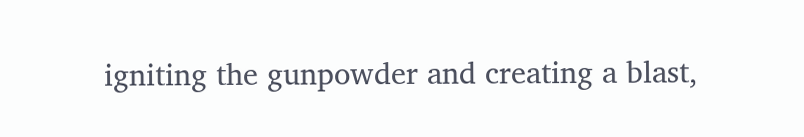igniting the gunpowder and creating a blast,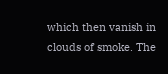which then vanish in clouds of smoke. The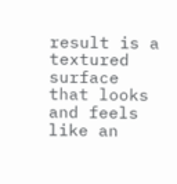result is a textured surface that looks and feels like an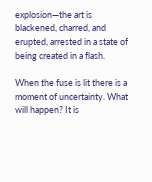explosion—the art is blackened, charred, and erupted, arrested in a state of being created in a flash.

When the fuse is lit there is a moment of uncertainty. What will happen? It is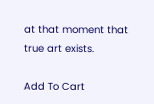at that moment that true art exists.

Add To Cart